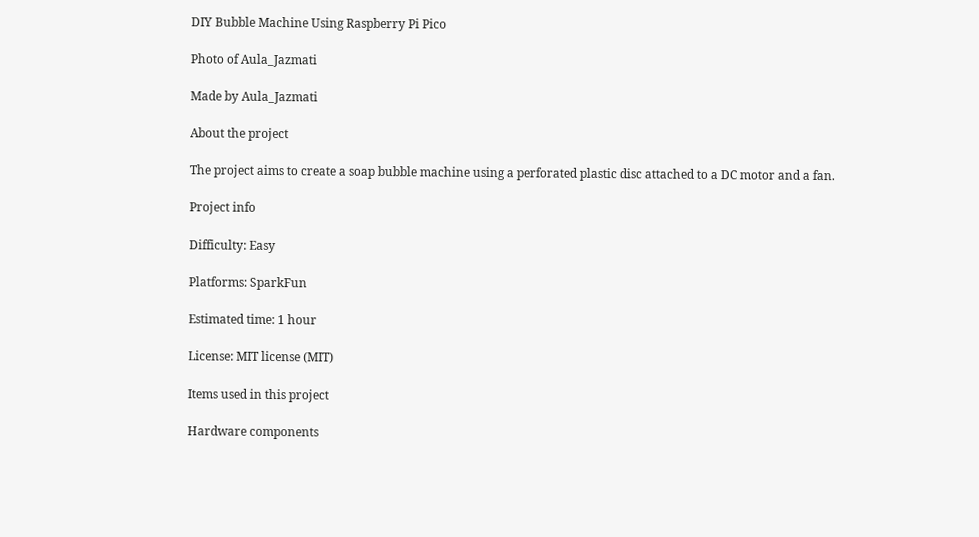DIY Bubble Machine Using Raspberry Pi Pico

Photo of Aula_Jazmati

Made by Aula_Jazmati

About the project

The project aims to create a soap bubble machine using a perforated plastic disc attached to a DC motor and a fan.

Project info

Difficulty: Easy

Platforms: SparkFun

Estimated time: 1 hour

License: MIT license (MIT)

Items used in this project

Hardware components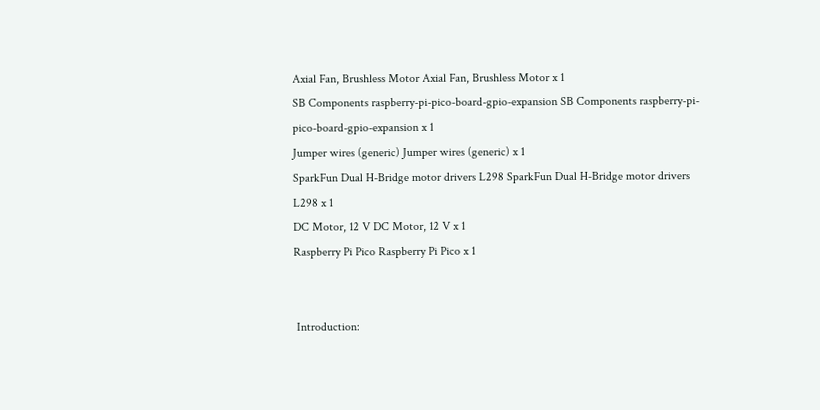Axial Fan, Brushless Motor Axial Fan, Brushless Motor x 1
SB Components raspberry-pi-pico-board-gpio-expansion SB Components raspberry-pi-pico-board-gpio-expansion x 1
Jumper wires (generic) Jumper wires (generic) x 1
SparkFun Dual H-Bridge motor drivers L298 SparkFun Dual H-Bridge motor drivers L298 x 1
DC Motor, 12 V DC Motor, 12 V x 1
Raspberry Pi Pico Raspberry Pi Pico x 1


 Introduction: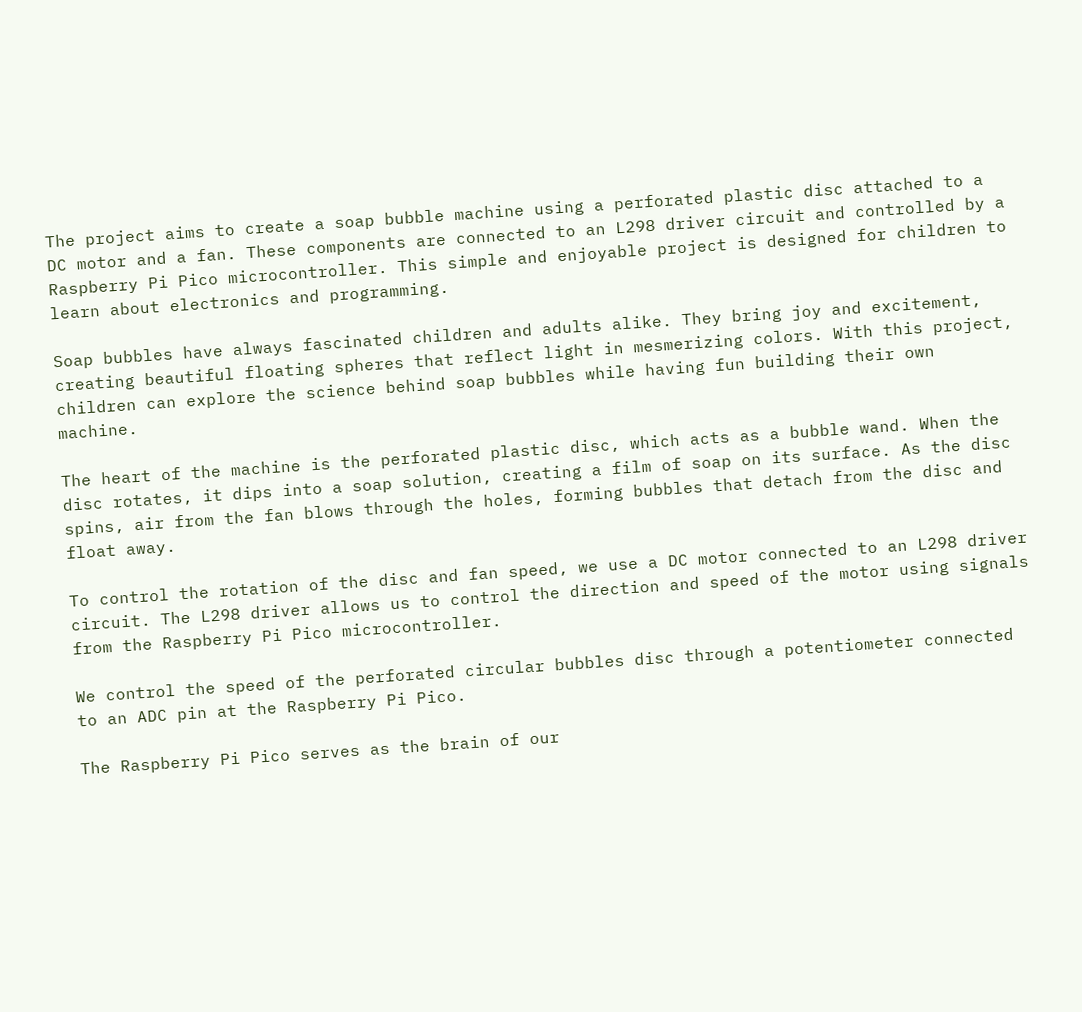The project aims to create a soap bubble machine using a perforated plastic disc attached to a DC motor and a fan. These components are connected to an L298 driver circuit and controlled by a Raspberry Pi Pico microcontroller. This simple and enjoyable project is designed for children to learn about electronics and programming.

Soap bubbles have always fascinated children and adults alike. They bring joy and excitement, creating beautiful floating spheres that reflect light in mesmerizing colors. With this project, children can explore the science behind soap bubbles while having fun building their own machine.

The heart of the machine is the perforated plastic disc, which acts as a bubble wand. When the disc rotates, it dips into a soap solution, creating a film of soap on its surface. As the disc spins, air from the fan blows through the holes, forming bubbles that detach from the disc and float away.

To control the rotation of the disc and fan speed, we use a DC motor connected to an L298 driver circuit. The L298 driver allows us to control the direction and speed of the motor using signals from the Raspberry Pi Pico microcontroller.

We control the speed of the perforated circular bubbles disc through a potentiometer connected to an ADC pin at the Raspberry Pi Pico.

The Raspberry Pi Pico serves as the brain of our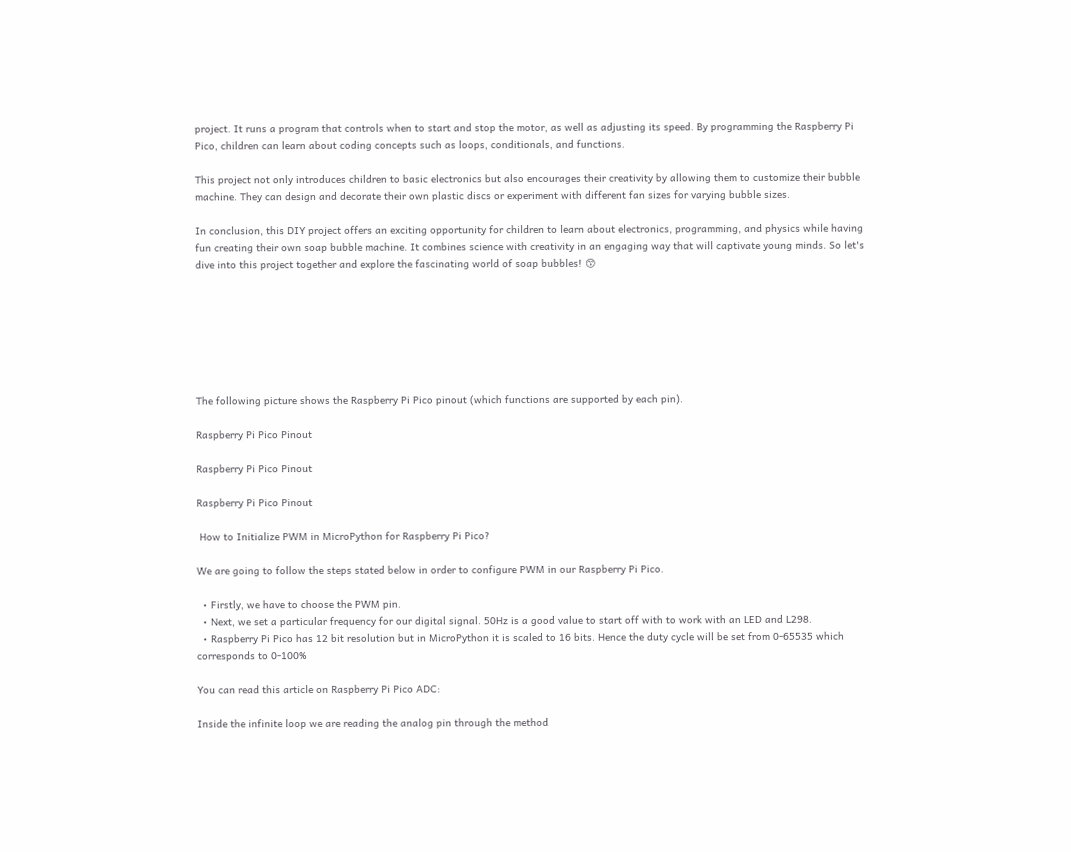project. It runs a program that controls when to start and stop the motor, as well as adjusting its speed. By programming the Raspberry Pi Pico, children can learn about coding concepts such as loops, conditionals, and functions.

This project not only introduces children to basic electronics but also encourages their creativity by allowing them to customize their bubble machine. They can design and decorate their own plastic discs or experiment with different fan sizes for varying bubble sizes.

In conclusion, this DIY project offers an exciting opportunity for children to learn about electronics, programming, and physics while having fun creating their own soap bubble machine. It combines science with creativity in an engaging way that will captivate young minds. So let's dive into this project together and explore the fascinating world of soap bubbles! 😙







The following picture shows the Raspberry Pi Pico pinout (which functions are supported by each pin).

Raspberry Pi Pico Pinout

Raspberry Pi Pico Pinout

Raspberry Pi Pico Pinout

 How to Initialize PWM in MicroPython for Raspberry Pi Pico?

We are going to follow the steps stated below in order to configure PWM in our Raspberry Pi Pico.

  • Firstly, we have to choose the PWM pin.
  • Next, we set a particular frequency for our digital signal. 50Hz is a good value to start off with to work with an LED and L298.
  • Raspberry Pi Pico has 12 bit resolution but in MicroPython it is scaled to 16 bits. Hence the duty cycle will be set from 0-65535 which corresponds to 0-100%

You can read this article on Raspberry Pi Pico ADC:

Inside the infinite loop we are reading the analog pin through the method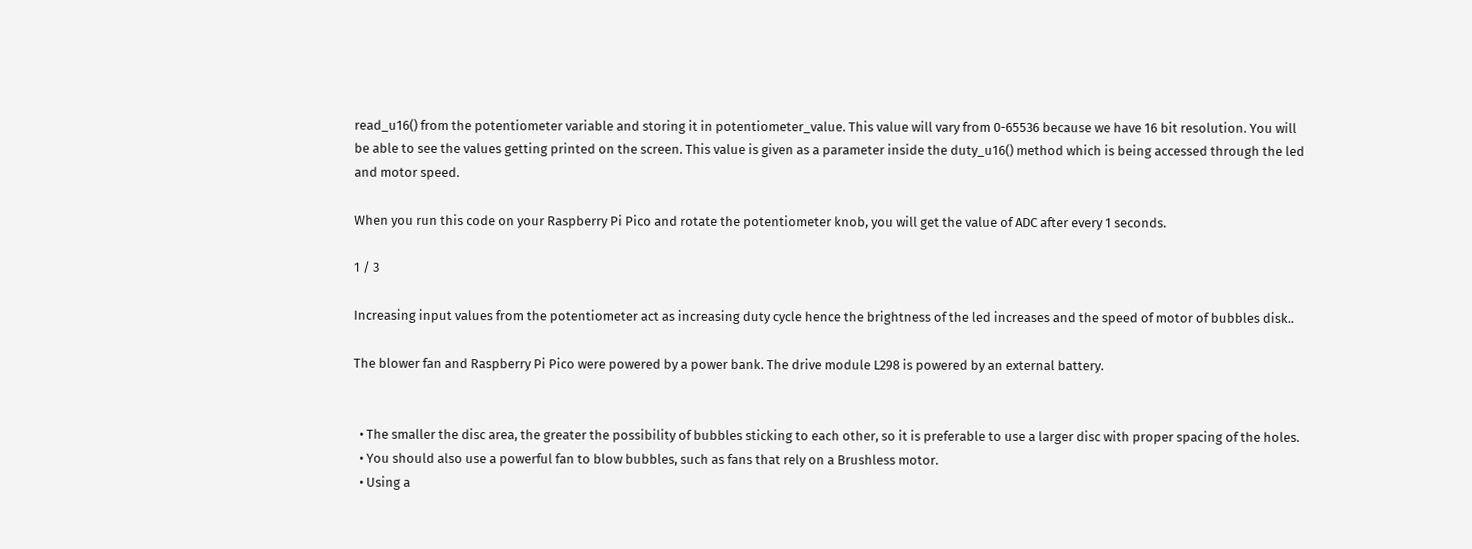read_u16() from the potentiometer variable and storing it in potentiometer_value. This value will vary from 0-65536 because we have 16 bit resolution. You will be able to see the values getting printed on the screen. This value is given as a parameter inside the duty_u16() method which is being accessed through the led and motor speed.

When you run this code on your Raspberry Pi Pico and rotate the potentiometer knob, you will get the value of ADC after every 1 seconds.

1 / 3

Increasing input values from the potentiometer act as increasing duty cycle hence the brightness of the led increases and the speed of motor of bubbles disk..

The blower fan and Raspberry Pi Pico were powered by a power bank. The drive module L298 is powered by an external battery.


  • The smaller the disc area, the greater the possibility of bubbles sticking to each other, so it is preferable to use a larger disc with proper spacing of the holes.
  • You should also use a powerful fan to blow bubbles, such as fans that rely on a Brushless motor.
  • Using a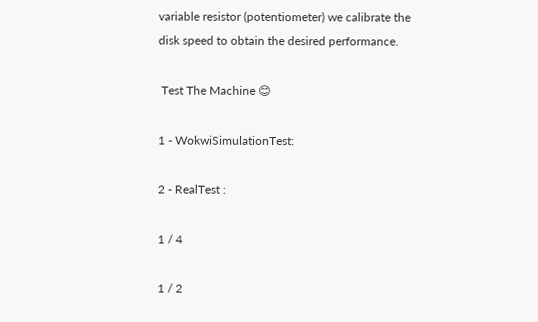variable resistor (potentiometer) we calibrate the disk speed to obtain the desired performance.

 Test The Machine 😊

1 - WokwiSimulationTest:

2 - RealTest :

1 / 4

1 / 2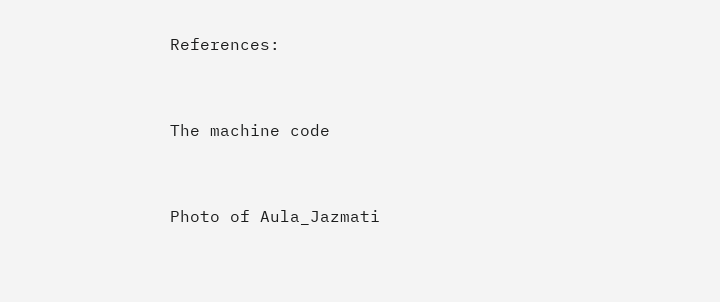References:


The machine code


Photo of Aula_Jazmati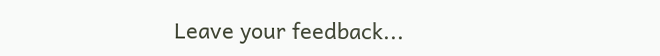Leave your feedback...